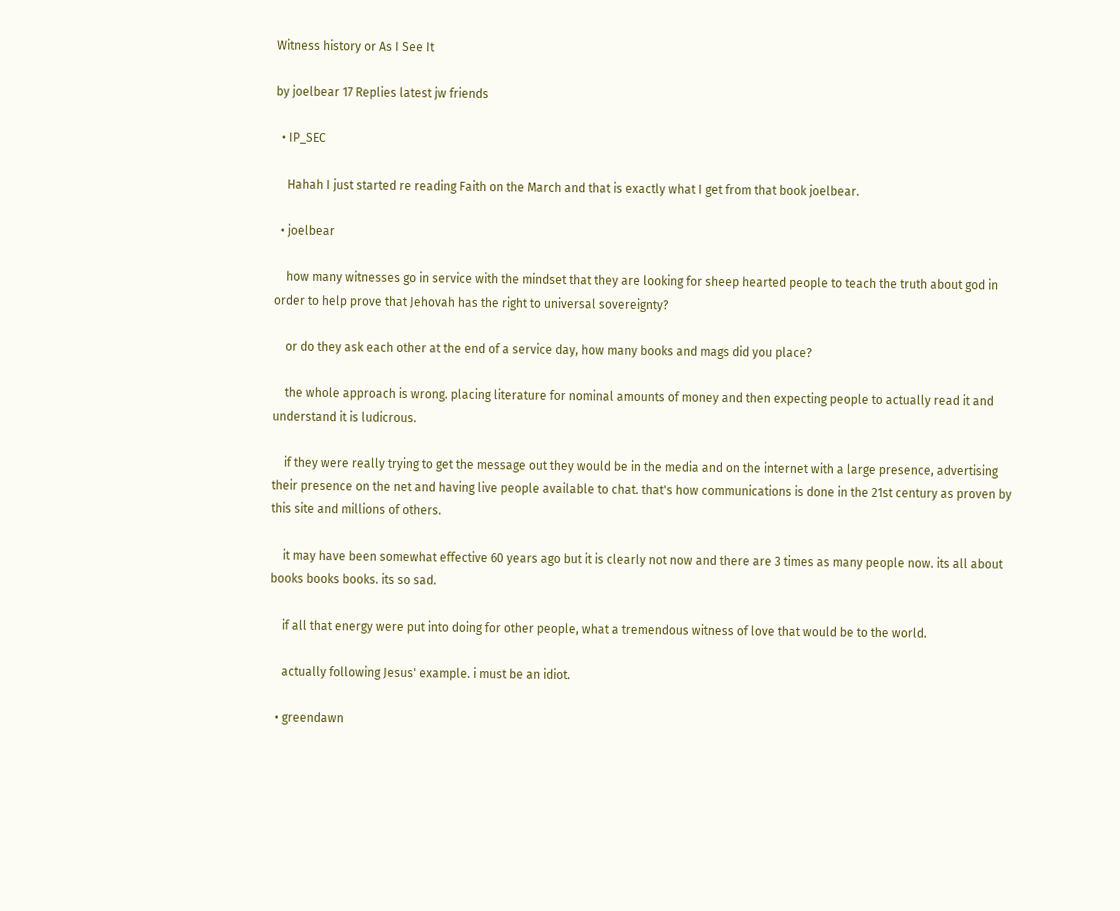Witness history or As I See It

by joelbear 17 Replies latest jw friends

  • IP_SEC

    Hahah I just started re reading Faith on the March and that is exactly what I get from that book joelbear.

  • joelbear

    how many witnesses go in service with the mindset that they are looking for sheep hearted people to teach the truth about god in order to help prove that Jehovah has the right to universal sovereignty?

    or do they ask each other at the end of a service day, how many books and mags did you place?

    the whole approach is wrong. placing literature for nominal amounts of money and then expecting people to actually read it and understand it is ludicrous.

    if they were really trying to get the message out they would be in the media and on the internet with a large presence, advertising their presence on the net and having live people available to chat. that's how communications is done in the 21st century as proven by this site and millions of others.

    it may have been somewhat effective 60 years ago but it is clearly not now and there are 3 times as many people now. its all about books books books. its so sad.

    if all that energy were put into doing for other people, what a tremendous witness of love that would be to the world.

    actually following Jesus' example. i must be an idiot.

  • greendawn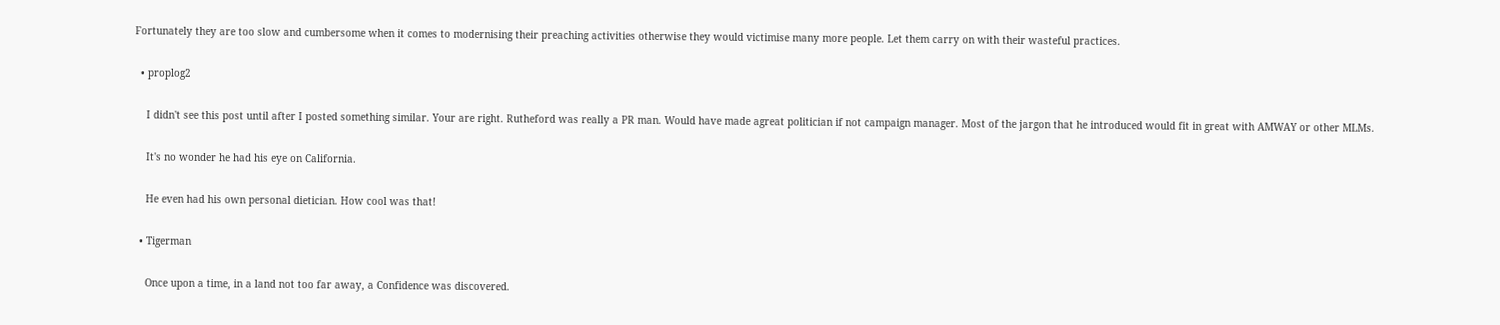Fortunately they are too slow and cumbersome when it comes to modernising their preaching activities otherwise they would victimise many more people. Let them carry on with their wasteful practices.

  • proplog2

    I didn't see this post until after I posted something similar. Your are right. Rutheford was really a PR man. Would have made agreat politician if not campaign manager. Most of the jargon that he introduced would fit in great with AMWAY or other MLMs.

    It's no wonder he had his eye on California.

    He even had his own personal dietician. How cool was that!

  • Tigerman

    Once upon a time, in a land not too far away, a Confidence was discovered.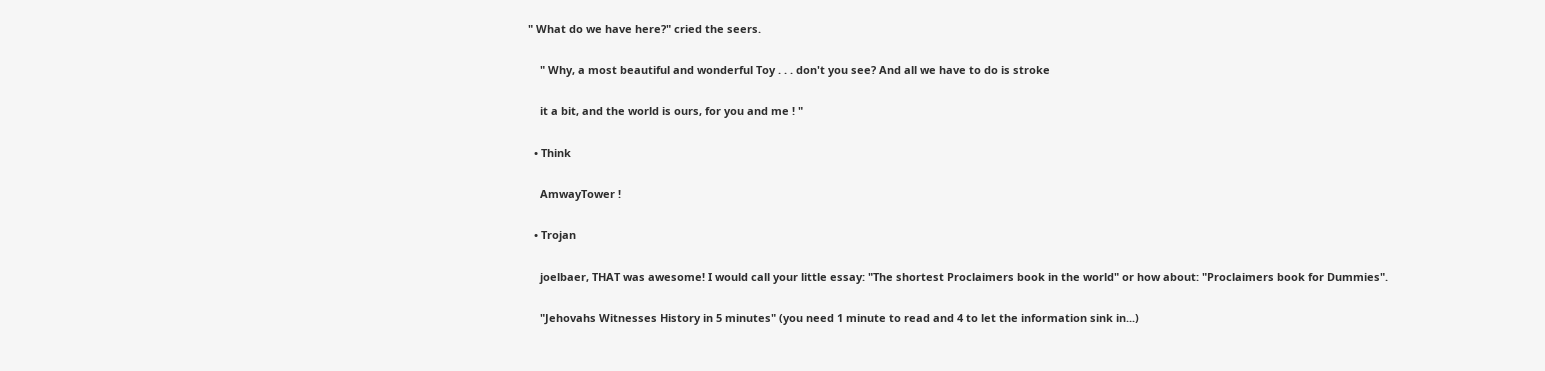" What do we have here?" cried the seers.

    " Why, a most beautiful and wonderful Toy . . . don't you see? And all we have to do is stroke

    it a bit, and the world is ours, for you and me ! "

  • Think

    AmwayTower !

  • Trojan

    joelbaer, THAT was awesome! I would call your little essay: "The shortest Proclaimers book in the world" or how about: "Proclaimers book for Dummies".

    "Jehovahs Witnesses History in 5 minutes" (you need 1 minute to read and 4 to let the information sink in...)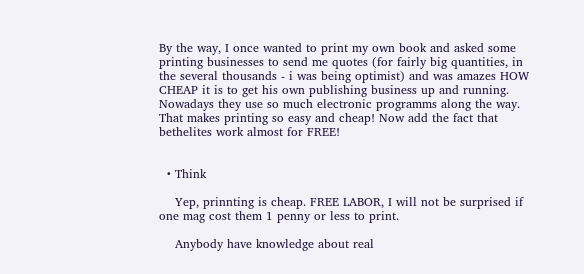By the way, I once wanted to print my own book and asked some printing businesses to send me quotes (for fairly big quantities, in the several thousands - i was being optimist) and was amazes HOW CHEAP it is to get his own publishing business up and running. Nowadays they use so much electronic programms along the way. That makes printing so easy and cheap! Now add the fact that bethelites work almost for FREE!


  • Think

    Yep, prinnting is cheap. FREE LABOR, I will not be surprised if one mag cost them 1 penny or less to print.

    Anybody have knowledge about real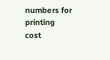numbers for printing cost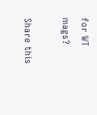for WT mags?

Share this